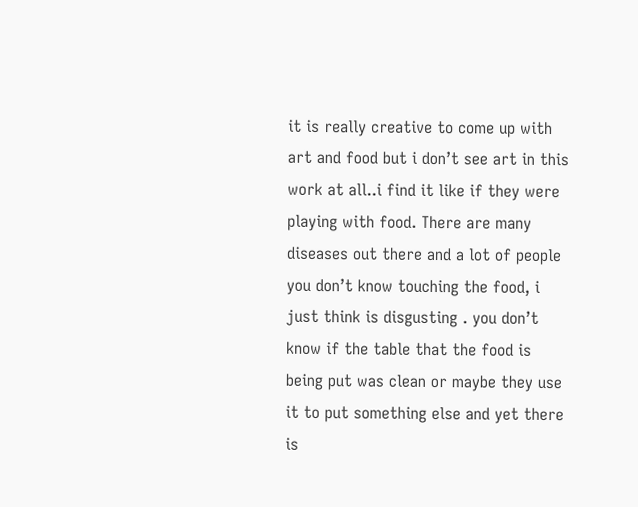it is really creative to come up with art and food but i don’t see art in this work at all..i find it like if they were playing with food. There are many diseases out there and a lot of people you don’t know touching the food, i just think is disgusting . you don’t know if the table that the food is being put was clean or maybe they use it to put something else and yet there is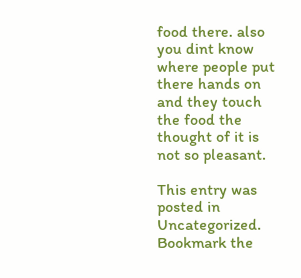food there. also you dint know where people put there hands on and they touch the food the thought of it is not so pleasant.

This entry was posted in Uncategorized. Bookmark the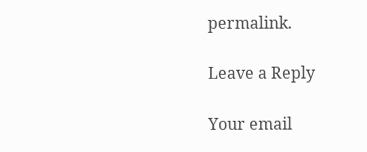permalink.

Leave a Reply

Your email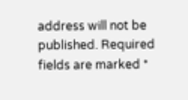address will not be published. Required fields are marked *